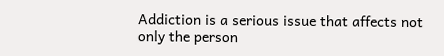Addiction is a serious issue that affects not only the person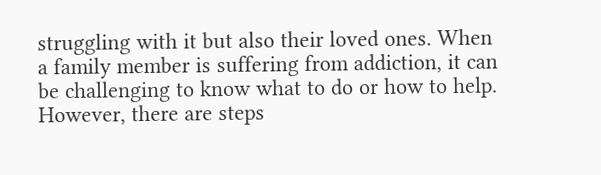struggling with it but also their loved ones. When a family member is suffering from addiction, it can be challenging to know what to do or how to help. However, there are steps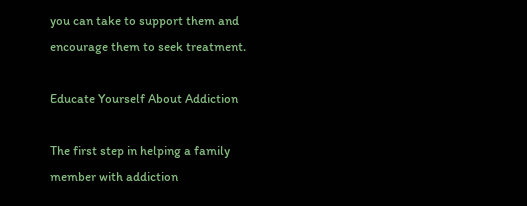you can take to support them and encourage them to seek treatment.

Educate Yourself About Addiction

The first step in helping a family member with addiction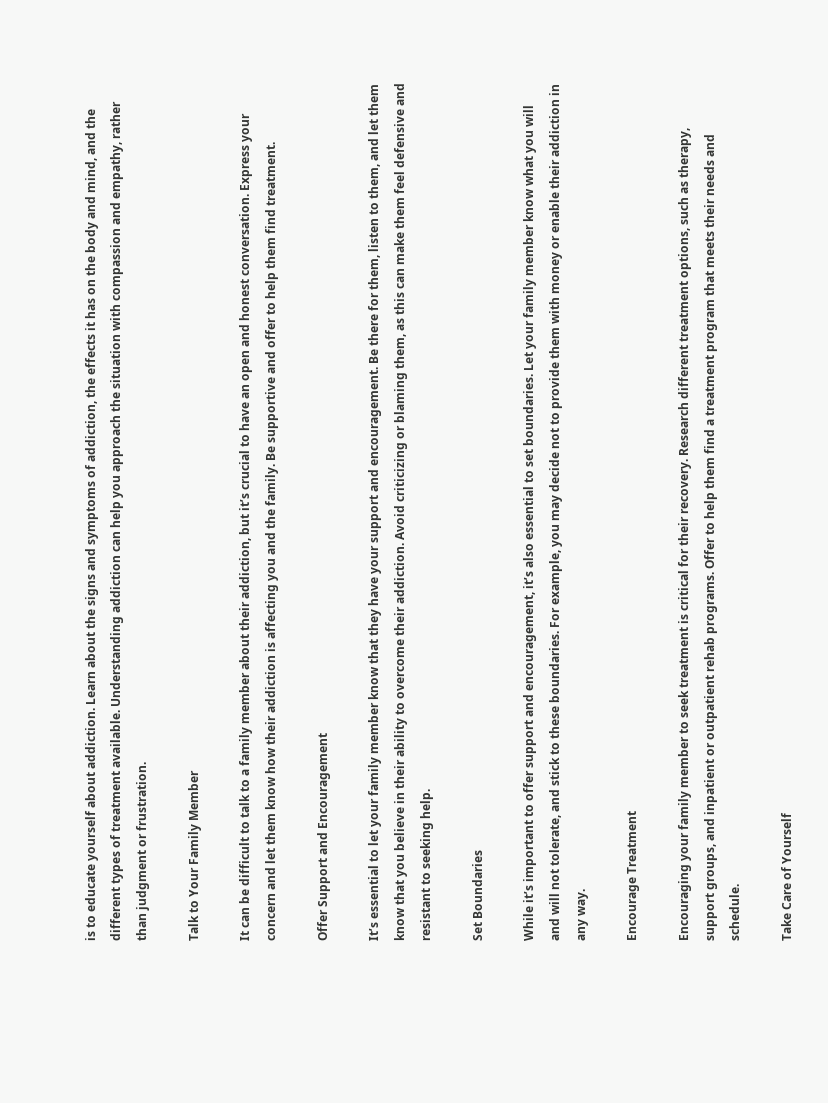is to educate yourself about addiction. Learn about the signs and symptoms of addiction, the effects it has on the body and mind, and the different types of treatment available. Understanding addiction can help you approach the situation with compassion and empathy, rather than judgment or frustration.

Talk to Your Family Member

It can be difficult to talk to a family member about their addiction, but it’s crucial to have an open and honest conversation. Express your concern and let them know how their addiction is affecting you and the family. Be supportive and offer to help them find treatment.

Offer Support and Encouragement

It’s essential to let your family member know that they have your support and encouragement. Be there for them, listen to them, and let them know that you believe in their ability to overcome their addiction. Avoid criticizing or blaming them, as this can make them feel defensive and resistant to seeking help.

Set Boundaries

While it’s important to offer support and encouragement, it’s also essential to set boundaries. Let your family member know what you will and will not tolerate, and stick to these boundaries. For example, you may decide not to provide them with money or enable their addiction in any way.

Encourage Treatment

Encouraging your family member to seek treatment is critical for their recovery. Research different treatment options, such as therapy, support groups, and inpatient or outpatient rehab programs. Offer to help them find a treatment program that meets their needs and schedule.

Take Care of Yourself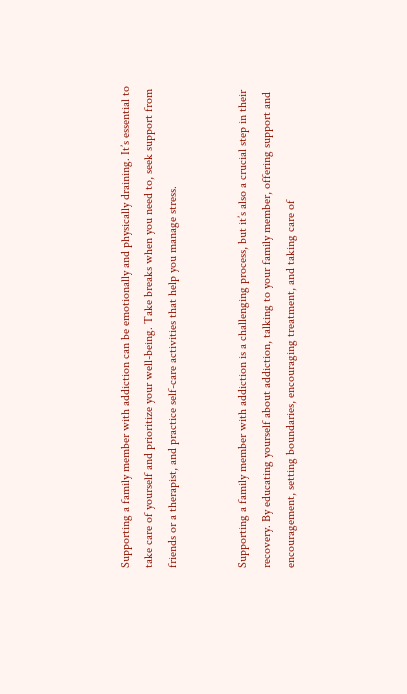Supporting a family member with addiction can be emotionally and physically draining. It’s essential to take care of yourself and prioritize your well-being. Take breaks when you need to, seek support from friends or a therapist, and practice self-care activities that help you manage stress.


Supporting a family member with addiction is a challenging process, but it’s also a crucial step in their recovery. By educating yourself about addiction, talking to your family member, offering support and encouragement, setting boundaries, encouraging treatment, and taking care of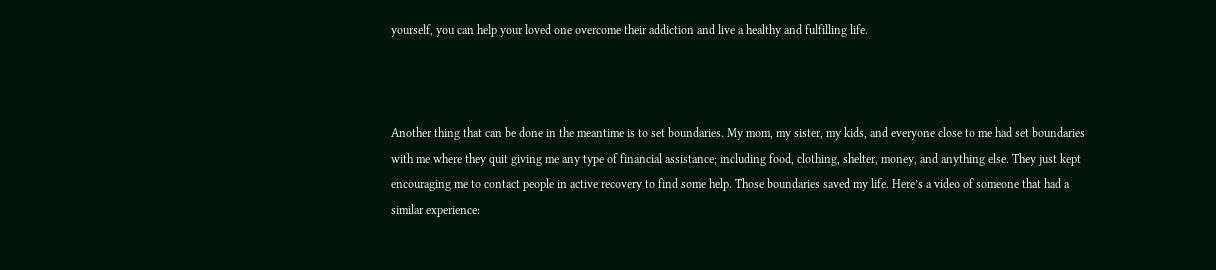yourself, you can help your loved one overcome their addiction and live a healthy and fulfilling life.



Another thing that can be done in the meantime is to set boundaries. My mom, my sister, my kids, and everyone close to me had set boundaries with me where they quit giving me any type of financial assistance; including food, clothing, shelter, money, and anything else. They just kept encouraging me to contact people in active recovery to find some help. Those boundaries saved my life. Here’s a video of someone that had a similar experience: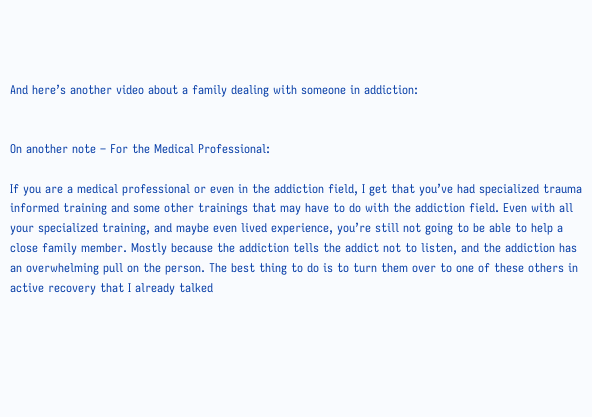And here’s another video about a family dealing with someone in addiction:


On another note – For the Medical Professional:

If you are a medical professional or even in the addiction field, I get that you’ve had specialized trauma informed training and some other trainings that may have to do with the addiction field. Even with all your specialized training, and maybe even lived experience, you’re still not going to be able to help a close family member. Mostly because the addiction tells the addict not to listen, and the addiction has an overwhelming pull on the person. The best thing to do is to turn them over to one of these others in active recovery that I already talked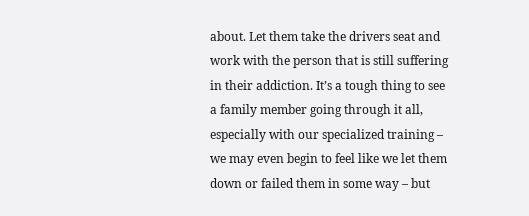about. Let them take the drivers seat and work with the person that is still suffering in their addiction. It’s a tough thing to see a family member going through it all, especially with our specialized training – we may even begin to feel like we let them down or failed them in some way – but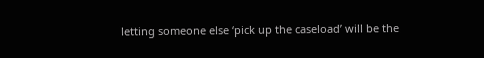letting someone else ‘pick up the caseload’ will be the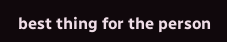best thing for the person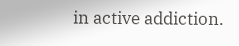in active addiction.